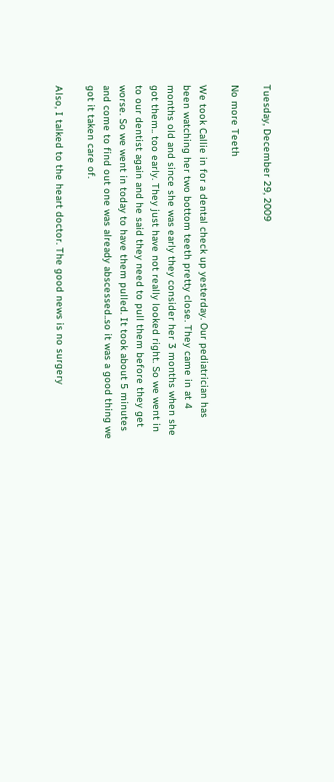Tuesday, December 29, 2009

No more Teeth

We took Callie in for a dental check up yesterday. Our pediatrician has been watching her two bottom teeth pretty close. They came in at 4 months old and since she was early they consider her 3 months when she got them.. too early. They just have not really looked right. So we went in to our dentist again and he said they need to pull them before they get worse. So we went in today to have them pulled. It took about 5 minutes and come to find out one was already abscessed..so it was a good thing we got it taken care of.

Also, I talked to the heart doctor. The good news is no surgery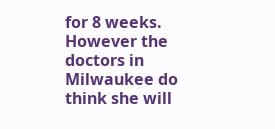for 8 weeks. However the doctors in Milwaukee do think she will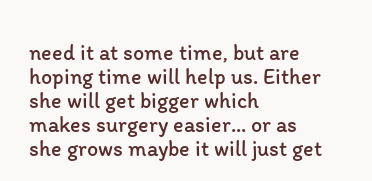need it at some time, but are hoping time will help us. Either she will get bigger which makes surgery easier... or as she grows maybe it will just get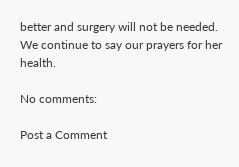better and surgery will not be needed. We continue to say our prayers for her health.

No comments:

Post a Comment